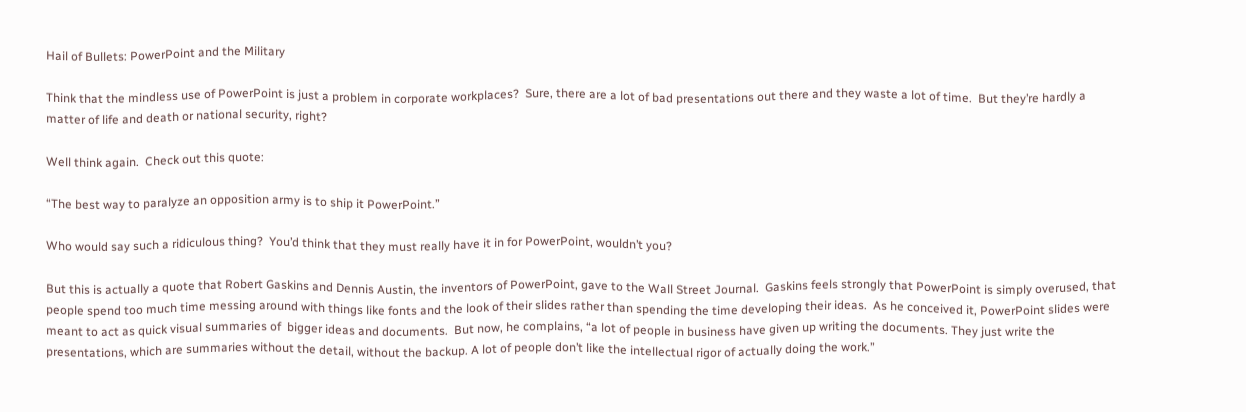Hail of Bullets: PowerPoint and the Military

Think that the mindless use of PowerPoint is just a problem in corporate workplaces?  Sure, there are a lot of bad presentations out there and they waste a lot of time.  But they’re hardly a matter of life and death or national security, right?

Well think again.  Check out this quote:

“The best way to paralyze an opposition army is to ship it PowerPoint.”

Who would say such a ridiculous thing?  You’d think that they must really have it in for PowerPoint, wouldn’t you?

But this is actually a quote that Robert Gaskins and Dennis Austin, the inventors of PowerPoint, gave to the Wall Street Journal.  Gaskins feels strongly that PowerPoint is simply overused, that people spend too much time messing around with things like fonts and the look of their slides rather than spending the time developing their ideas.  As he conceived it, PowerPoint slides were meant to act as quick visual summaries of  bigger ideas and documents.  But now, he complains, “a lot of people in business have given up writing the documents. They just write the presentations, which are summaries without the detail, without the backup. A lot of people don’t like the intellectual rigor of actually doing the work.”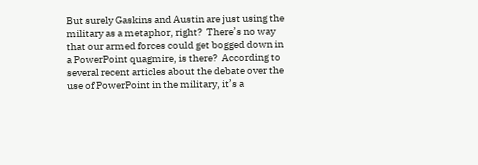But surely Gaskins and Austin are just using the military as a metaphor, right?  There’s no way that our armed forces could get bogged down in a PowerPoint quagmire, is there?  According to several recent articles about the debate over the use of PowerPoint in the military, it’s a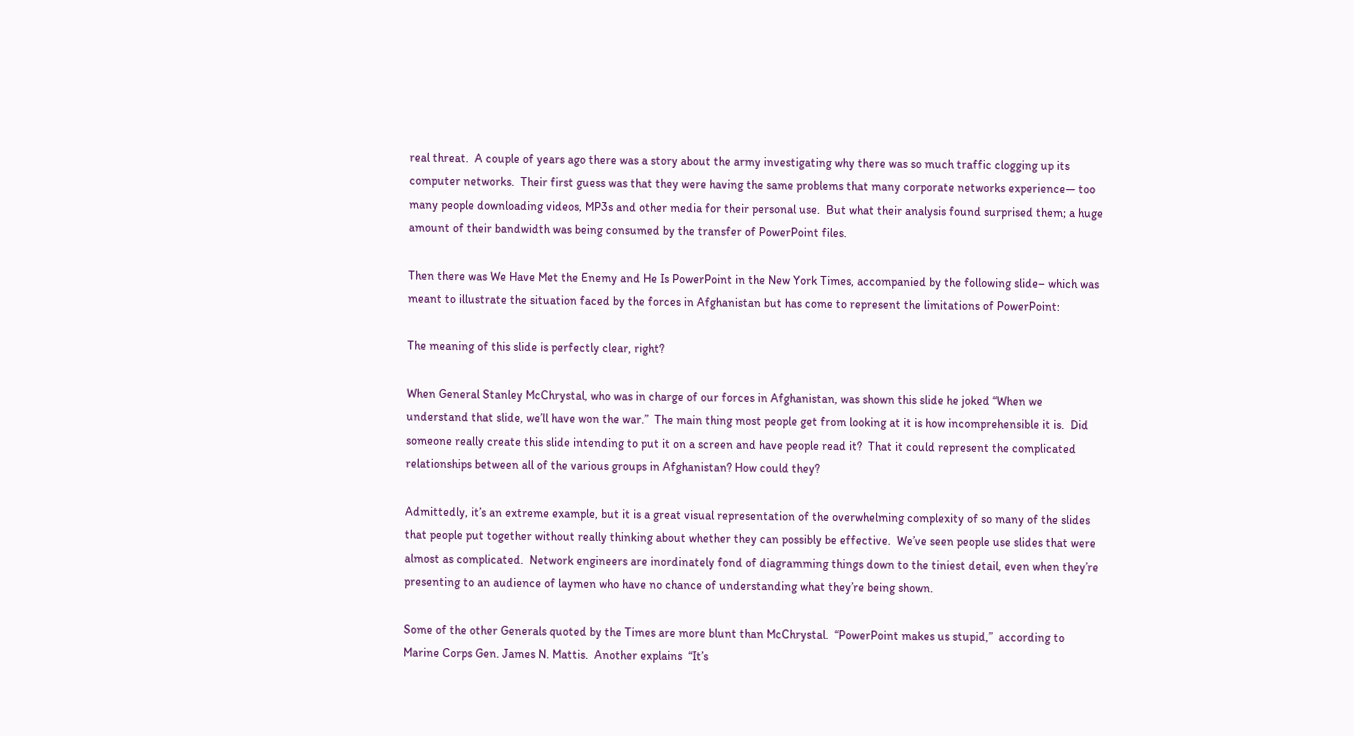real threat.  A couple of years ago there was a story about the army investigating why there was so much traffic clogging up its computer networks.  Their first guess was that they were having the same problems that many corporate networks experience— too many people downloading videos, MP3s and other media for their personal use.  But what their analysis found surprised them; a huge amount of their bandwidth was being consumed by the transfer of PowerPoint files.

Then there was We Have Met the Enemy and He Is PowerPoint in the New York Times, accompanied by the following slide– which was meant to illustrate the situation faced by the forces in Afghanistan but has come to represent the limitations of PowerPoint:

The meaning of this slide is perfectly clear, right?

When General Stanley McChrystal, who was in charge of our forces in Afghanistan, was shown this slide he joked “When we understand that slide, we’ll have won the war.”  The main thing most people get from looking at it is how incomprehensible it is.  Did someone really create this slide intending to put it on a screen and have people read it?  That it could represent the complicated relationships between all of the various groups in Afghanistan? How could they?

Admittedly, it’s an extreme example, but it is a great visual representation of the overwhelming complexity of so many of the slides that people put together without really thinking about whether they can possibly be effective.  We’ve seen people use slides that were almost as complicated.  Network engineers are inordinately fond of diagramming things down to the tiniest detail, even when they’re presenting to an audience of laymen who have no chance of understanding what they’re being shown.

Some of the other Generals quoted by the Times are more blunt than McChrystal.  “PowerPoint makes us stupid,”  according to Marine Corps Gen. James N. Mattis.  Another explains  “It’s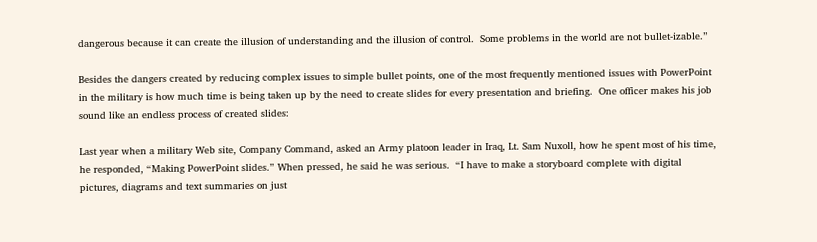dangerous because it can create the illusion of understanding and the illusion of control.  Some problems in the world are not bullet-izable.”

Besides the dangers created by reducing complex issues to simple bullet points, one of the most frequently mentioned issues with PowerPoint in the military is how much time is being taken up by the need to create slides for every presentation and briefing.  One officer makes his job sound like an endless process of created slides:

Last year when a military Web site, Company Command, asked an Army platoon leader in Iraq, Lt. Sam Nuxoll, how he spent most of his time, he responded, “Making PowerPoint slides.” When pressed, he said he was serious.  “I have to make a storyboard complete with digital pictures, diagrams and text summaries on just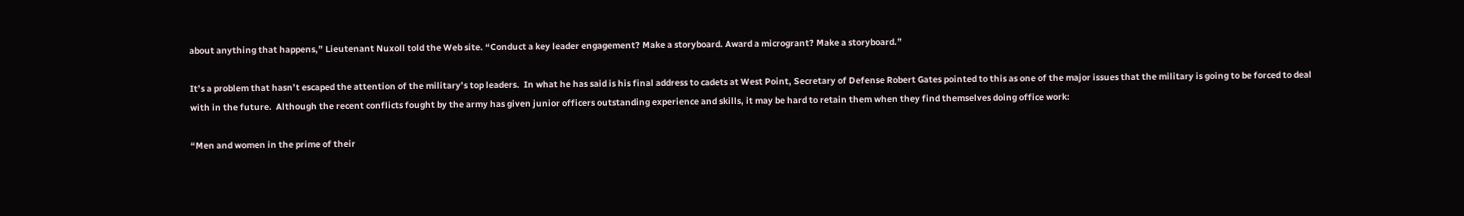about anything that happens,” Lieutenant Nuxoll told the Web site. “Conduct a key leader engagement? Make a storyboard. Award a microgrant? Make a storyboard.”

It’s a problem that hasn’t escaped the attention of the military’s top leaders.  In what he has said is his final address to cadets at West Point, Secretary of Defense Robert Gates pointed to this as one of the major issues that the military is going to be forced to deal with in the future.  Although the recent conflicts fought by the army has given junior officers outstanding experience and skills, it may be hard to retain them when they find themselves doing office work:

“Men and women in the prime of their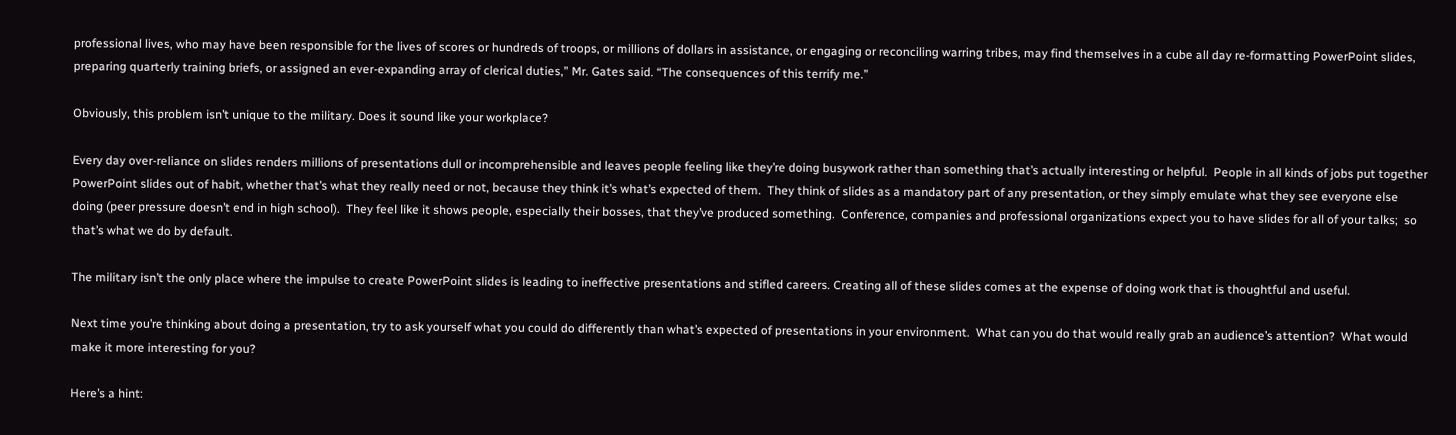professional lives, who may have been responsible for the lives of scores or hundreds of troops, or millions of dollars in assistance, or engaging or reconciling warring tribes, may find themselves in a cube all day re-formatting PowerPoint slides, preparing quarterly training briefs, or assigned an ever-expanding array of clerical duties,” Mr. Gates said. “The consequences of this terrify me.”

Obviously, this problem isn’t unique to the military. Does it sound like your workplace?

Every day over-reliance on slides renders millions of presentations dull or incomprehensible and leaves people feeling like they’re doing busywork rather than something that’s actually interesting or helpful.  People in all kinds of jobs put together PowerPoint slides out of habit, whether that’s what they really need or not, because they think it’s what’s expected of them.  They think of slides as a mandatory part of any presentation, or they simply emulate what they see everyone else doing (peer pressure doesn’t end in high school).  They feel like it shows people, especially their bosses, that they’ve produced something.  Conference, companies and professional organizations expect you to have slides for all of your talks;  so that’s what we do by default.

The military isn’t the only place where the impulse to create PowerPoint slides is leading to ineffective presentations and stifled careers. Creating all of these slides comes at the expense of doing work that is thoughtful and useful.

Next time you’re thinking about doing a presentation, try to ask yourself what you could do differently than what’s expected of presentations in your environment.  What can you do that would really grab an audience’s attention?  What would make it more interesting for you?

Here’s a hint: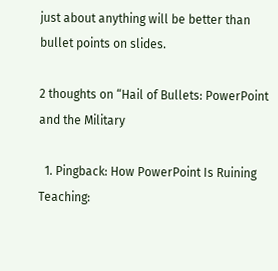just about anything will be better than bullet points on slides.

2 thoughts on “Hail of Bullets: PowerPoint and the Military

  1. Pingback: How PowerPoint Is Ruining Teaching: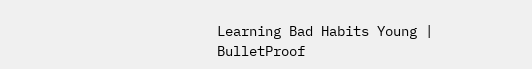Learning Bad Habits Young | BulletProof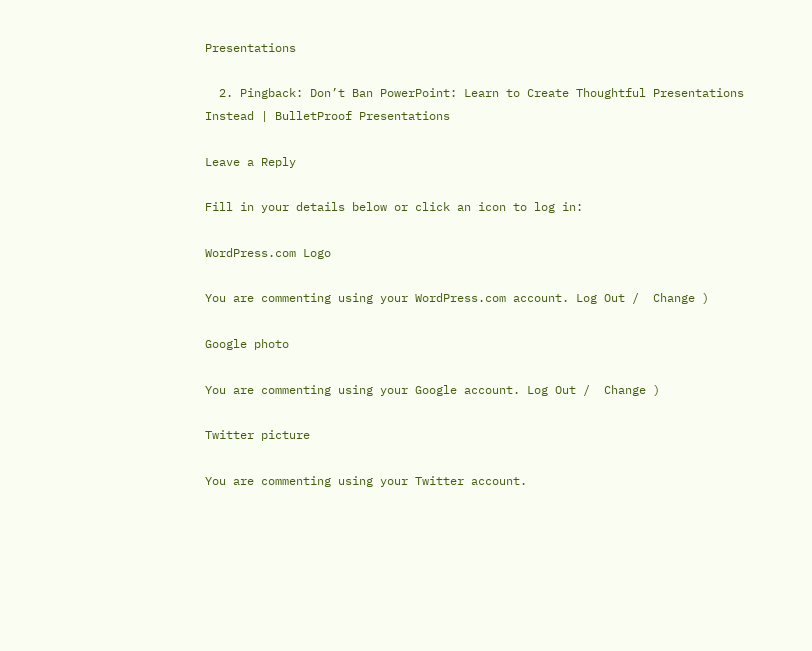Presentations

  2. Pingback: Don’t Ban PowerPoint: Learn to Create Thoughtful Presentations Instead | BulletProof Presentations

Leave a Reply

Fill in your details below or click an icon to log in:

WordPress.com Logo

You are commenting using your WordPress.com account. Log Out /  Change )

Google photo

You are commenting using your Google account. Log Out /  Change )

Twitter picture

You are commenting using your Twitter account.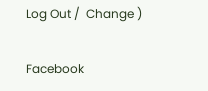Log Out /  Change )

Facebook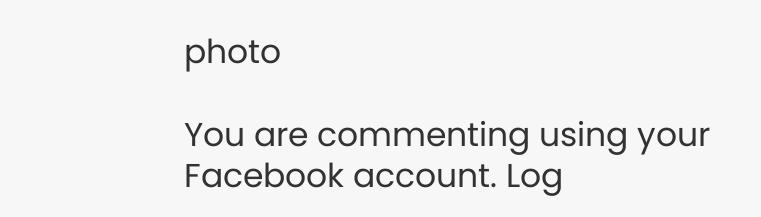photo

You are commenting using your Facebook account. Log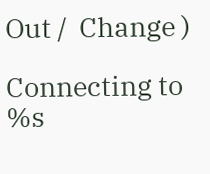Out /  Change )

Connecting to %s